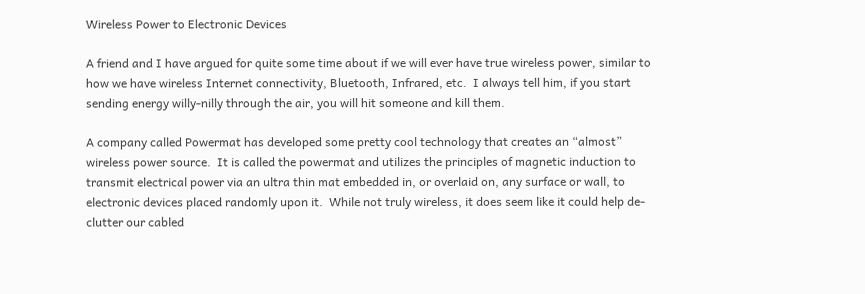Wireless Power to Electronic Devices

A friend and I have argued for quite some time about if we will ever have true wireless power, similar to how we have wireless Internet connectivity, Bluetooth, Infrared, etc.  I always tell him, if you start sending energy willy-nilly through the air, you will hit someone and kill them.

A company called Powermat has developed some pretty cool technology that creates an “almost” wireless power source.  It is called the powermat and utilizes the principles of magnetic induction to transmit electrical power via an ultra thin mat embedded in, or overlaid on, any surface or wall, to electronic devices placed randomly upon it.  While not truly wireless, it does seem like it could help de-clutter our cabled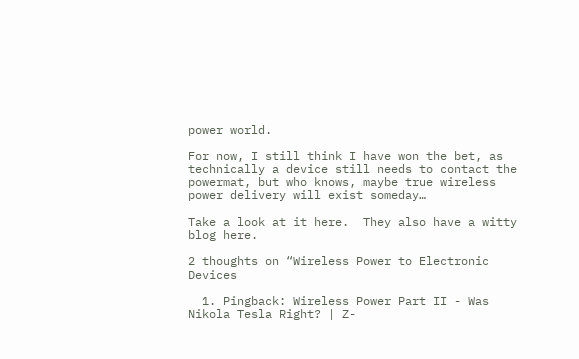power world.

For now, I still think I have won the bet, as technically a device still needs to contact the powermat, but who knows, maybe true wireless power delivery will exist someday…

Take a look at it here.  They also have a witty blog here.

2 thoughts on “Wireless Power to Electronic Devices

  1. Pingback: Wireless Power Part II - Was Nikola Tesla Right? | Z-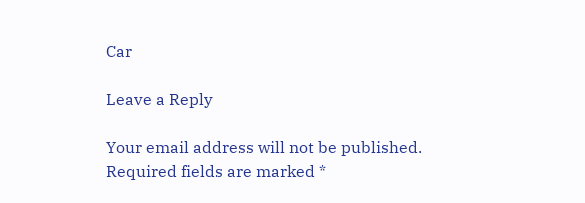Car

Leave a Reply

Your email address will not be published. Required fields are marked *